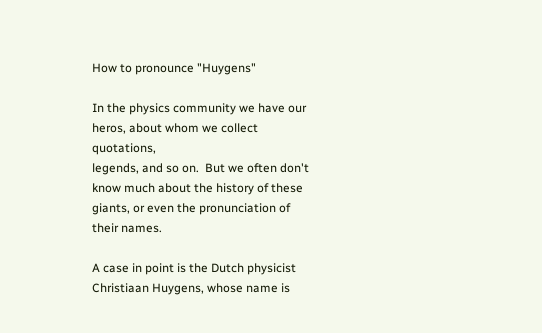How to pronounce "Huygens"

In the physics community we have our heros, about whom we collect quotations,
legends, and so on.  But we often don't know much about the history of these
giants, or even the pronunciation of their names.

A case in point is the Dutch physicist Christiaan Huygens, whose name is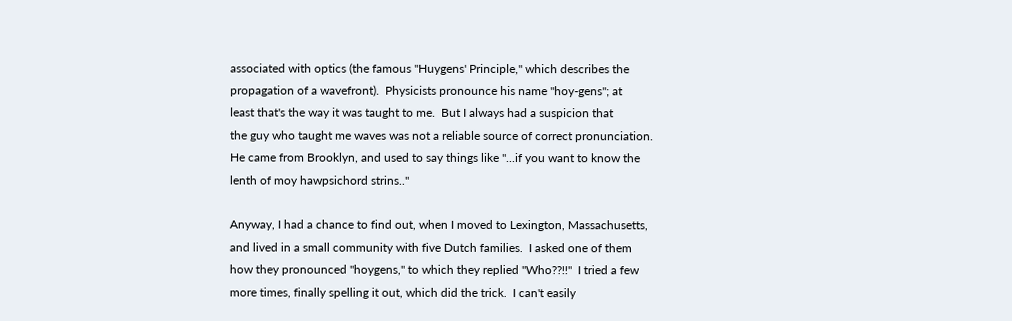associated with optics (the famous "Huygens' Principle," which describes the
propagation of a wavefront).  Physicists pronounce his name "hoy-gens"; at
least that's the way it was taught to me.  But I always had a suspicion that
the guy who taught me waves was not a reliable source of correct pronunciation.
He came from Brooklyn, and used to say things like "...if you want to know the
lenth of moy hawpsichord strins.."

Anyway, I had a chance to find out, when I moved to Lexington, Massachusetts,
and lived in a small community with five Dutch families.  I asked one of them
how they pronounced "hoygens," to which they replied "Who??!!"  I tried a few
more times, finally spelling it out, which did the trick.  I can't easily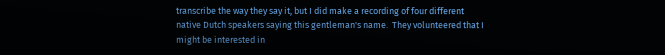transcribe the way they say it, but I did make a recording of four different
native Dutch speakers saying this gentleman's name.  They volunteered that I
might be interested in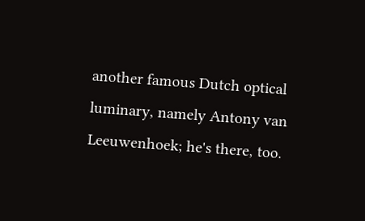another famous Dutch optical luminary, namely Antony van
Leeuwenhoek; he's there, too.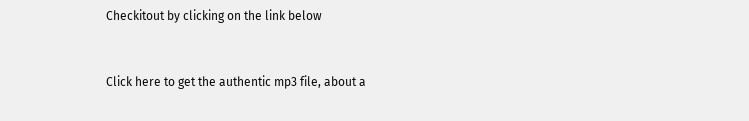Checkitout by clicking on the link below


Click here to get the authentic mp3 file, about a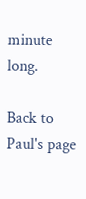minute long.

Back to Paul's page